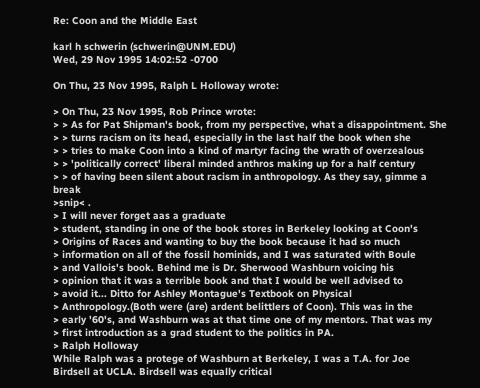Re: Coon and the Middle East

karl h schwerin (schwerin@UNM.EDU)
Wed, 29 Nov 1995 14:02:52 -0700

On Thu, 23 Nov 1995, Ralph L Holloway wrote:

> On Thu, 23 Nov 1995, Rob Prince wrote:
> > As for Pat Shipman's book, from my perspective, what a disappointment. She
> > turns racism on its head, especially in the last half the book when she
> > tries to make Coon into a kind of martyr facing the wrath of overzealous
> > 'politically correct' liberal minded anthros making up for a half century
> > of having been silent about racism in anthropology. As they say, gimme a break
>snip< .
> I will never forget aas a graduate
> student, standing in one of the book stores in Berkeley looking at Coon's
> Origins of Races and wanting to buy the book because it had so much
> information on all of the fossil hominids, and I was saturated with Boule
> and Vallois's book. Behind me is Dr. Sherwood Washburn voicing his
> opinion that it was a terrible book and that I would be well advised to
> avoid it... Ditto for Ashley Montague's Textbook on Physical
> Anthropology.(Both were (are) ardent belittlers of Coon). This was in the
> early '60's, and Washburn was at that time one of my mentors. That was my
> first introduction as a grad student to the politics in PA.
> Ralph Holloway
While Ralph was a protege of Washburn at Berkeley, I was a T.A. for Joe
Birdsell at UCLA. Birdsell was equally critical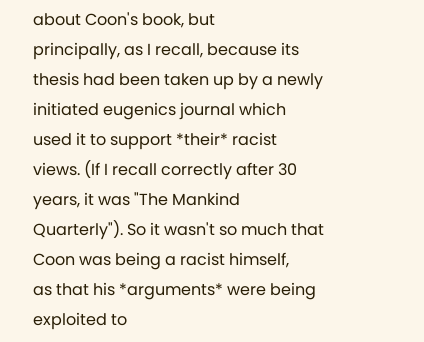about Coon's book, but
principally, as I recall, because its thesis had been taken up by a newly
initiated eugenics journal which used it to support *their* racist
views. (If I recall correctly after 30 years, it was "The Mankind
Quarterly"). So it wasn't so much that Coon was being a racist himself,
as that his *arguments* were being exploited to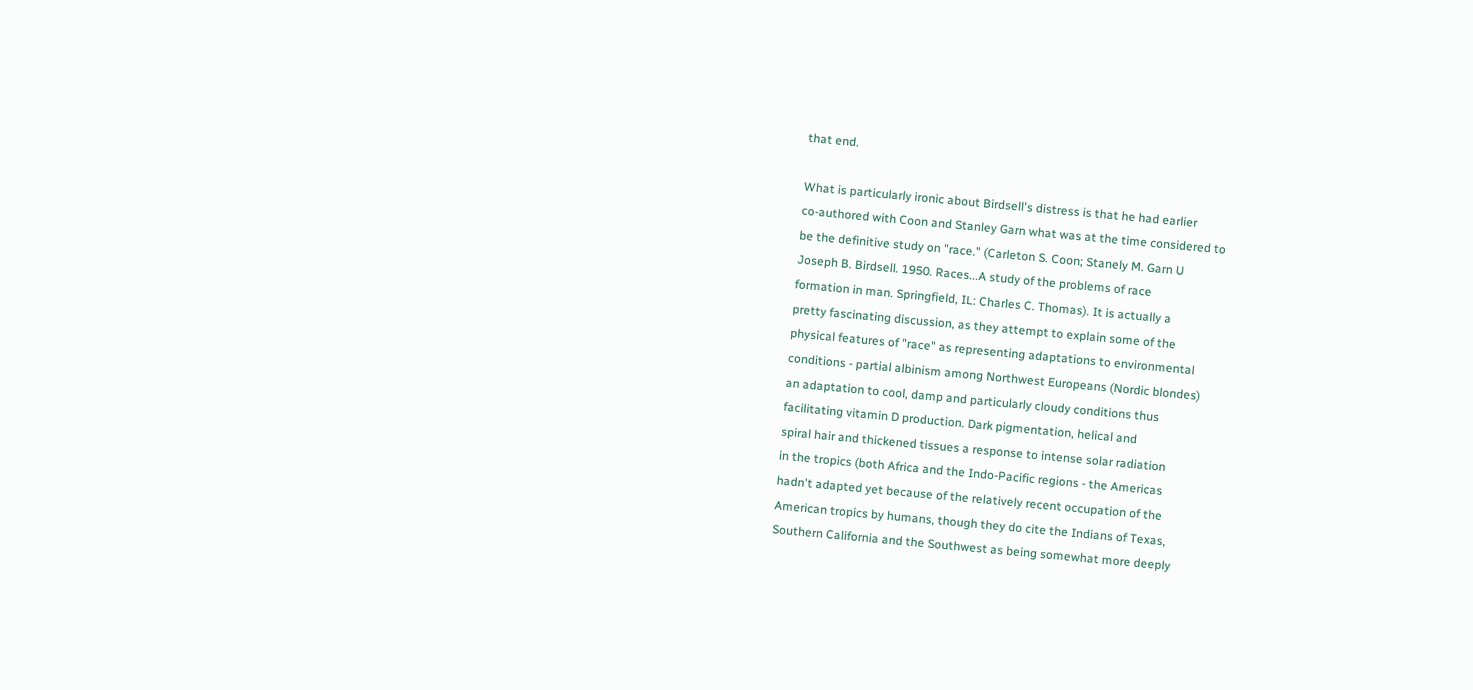that end.

What is particularly ironic about Birdsell's distress is that he had earlier
co-authored with Coon and Stanley Garn what was at the time considered to
be the definitive study on "race." (Carleton S. Coon; Stanely M. Garn U
Joseph B. Birdsell. 1950. Races...A study of the problems of race
formation in man. Springfield, IL: Charles C. Thomas). It is actually a
pretty fascinating discussion, as they attempt to explain some of the
physical features of "race" as representing adaptations to environmental
conditions - partial albinism among Northwest Europeans (Nordic blondes)
an adaptation to cool, damp and particularly cloudy conditions thus
facilitating vitamin D production. Dark pigmentation, helical and
spiral hair and thickened tissues a response to intense solar radiation
in the tropics (both Africa and the Indo-Pacific regions - the Americas
hadn't adapted yet because of the relatively recent occupation of the
American tropics by humans, though they do cite the Indians of Texas,
Southern California and the Southwest as being somewhat more deeply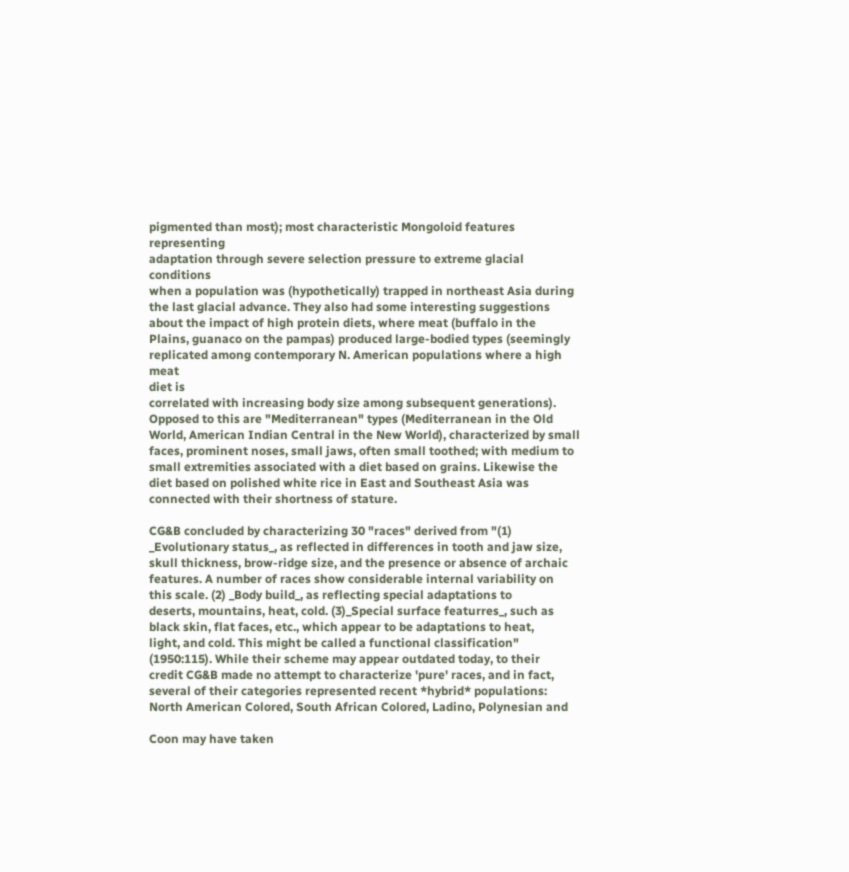pigmented than most); most characteristic Mongoloid features representing
adaptation through severe selection pressure to extreme glacial conditions
when a population was (hypothetically) trapped in northeast Asia during
the last glacial advance. They also had some interesting suggestions
about the impact of high protein diets, where meat (buffalo in the
Plains, guanaco on the pampas) produced large-bodied types (seemingly
replicated among contemporary N. American populations where a high meat
diet is
correlated with increasing body size among subsequent generations).
Opposed to this are "Mediterranean" types (Mediterranean in the Old
World, American Indian Central in the New World), characterized by small
faces, prominent noses, small jaws, often small toothed; with medium to
small extremities associated with a diet based on grains. Likewise the
diet based on polished white rice in East and Southeast Asia was
connected with their shortness of stature.

CG&B concluded by characterizing 30 "races" derived from "(1)
_Evolutionary status_, as reflected in differences in tooth and jaw size,
skull thickness, brow-ridge size, and the presence or absence of archaic
features. A number of races show considerable internal variability on
this scale. (2) _Body build_, as reflecting special adaptations to
deserts, mountains, heat, cold. (3)_Special surface featurres_, such as
black skin, flat faces, etc., which appear to be adaptations to heat,
light, and cold. This might be called a functional classification"
(1950:115). While their scheme may appear outdated today, to their
credit CG&B made no attempt to characterize 'pure' races, and in fact,
several of their categories represented recent *hybrid* populations:
North American Colored, South African Colored, Ladino, Polynesian and

Coon may have taken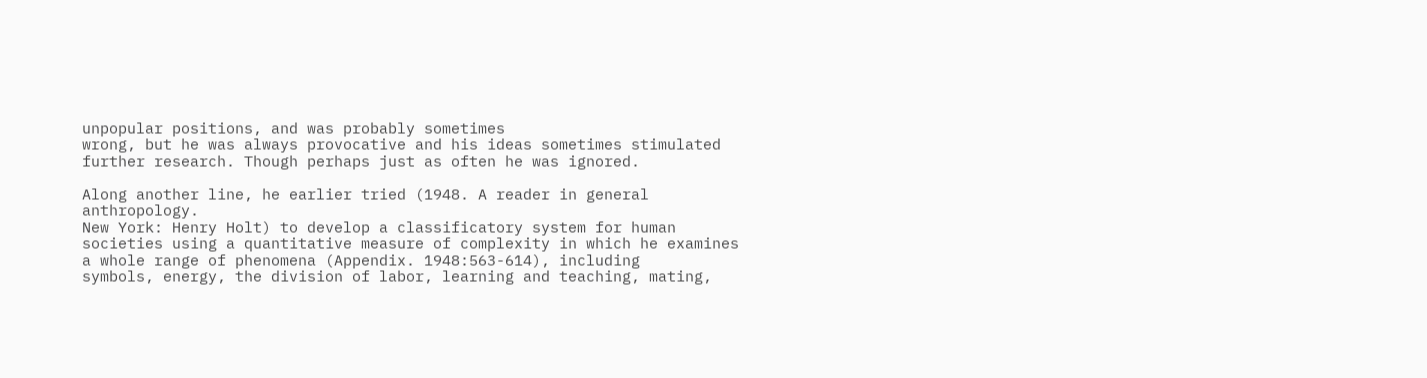unpopular positions, and was probably sometimes
wrong, but he was always provocative and his ideas sometimes stimulated
further research. Though perhaps just as often he was ignored.

Along another line, he earlier tried (1948. A reader in general anthropology.
New York: Henry Holt) to develop a classificatory system for human
societies using a quantitative measure of complexity in which he examines
a whole range of phenomena (Appendix. 1948:563-614), including
symbols, energy, the division of labor, learning and teaching, mating,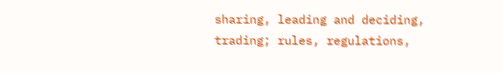sharing, leading and deciding, trading; rules, regulations,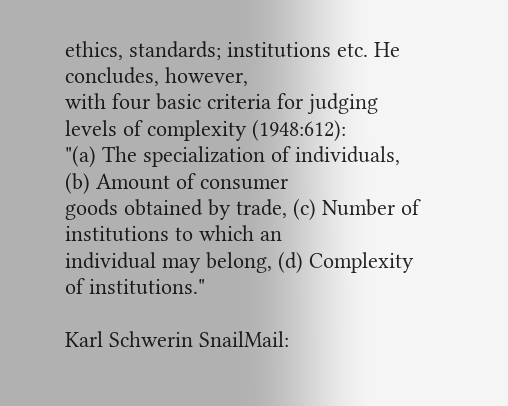ethics, standards; institutions etc. He concludes, however,
with four basic criteria for judging levels of complexity (1948:612):
"(a) The specialization of individuals, (b) Amount of consumer
goods obtained by trade, (c) Number of institutions to which an
individual may belong, (d) Complexity of institutions."

Karl Schwerin SnailMail: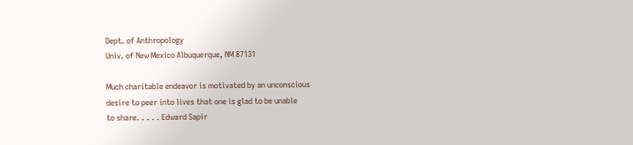Dept. of Anthropology
Univ. of New Mexico Albuquerque, NM 87131

Much charitable endeavor is motivated by an unconscious
desire to peer into lives that one is glad to be unable
to share. . . . . Edward Sapir